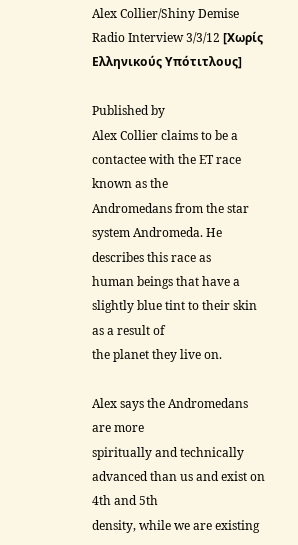Alex Collier/Shiny Demise Radio Interview 3/3/12 [Χωρίς Ελληνικούς Υπότιτλους]

Published by
Alex Collier claims to be a contactee with the ET race known as the
Andromedans from the star system Andromeda. He describes this race as
human beings that have a slightly blue tint to their skin as a result of
the planet they live on.

Alex says the Andromedans are more
spiritually and technically advanced than us and exist on 4th and 5th
density, while we are existing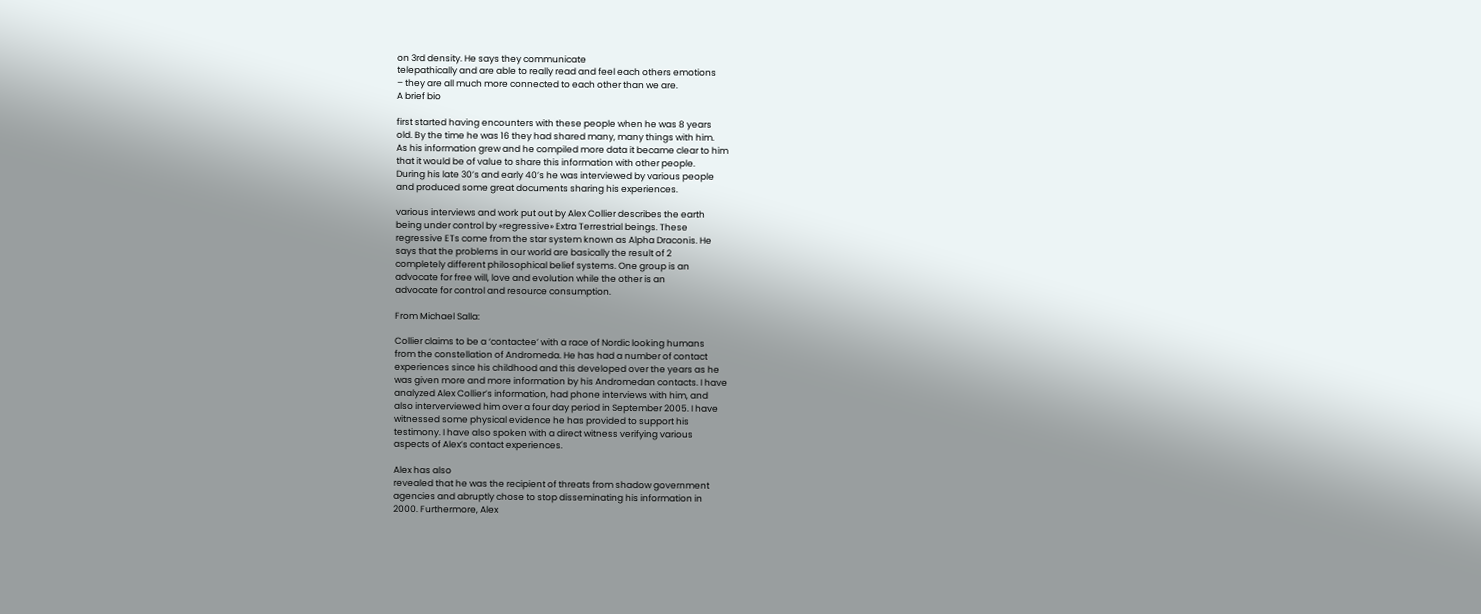on 3rd density. He says they communicate
telepathically and are able to really read and feel each others emotions
– they are all much more connected to each other than we are.
A brief bio

first started having encounters with these people when he was 8 years
old. By the time he was 16 they had shared many, many things with him.
As his information grew and he compiled more data it became clear to him
that it would be of value to share this information with other people.
During his late 30’s and early 40’s he was interviewed by various people
and produced some great documents sharing his experiences.

various interviews and work put out by Alex Collier describes the earth
being under control by «regressive» Extra Terrestrial beings. These
regressive ETs come from the star system known as Alpha Draconis. He
says that the problems in our world are basically the result of 2
completely different philosophical belief systems. One group is an
advocate for free will, love and evolution while the other is an
advocate for control and resource consumption.

From Michael Salla:

Collier claims to be a ‘contactee’ with a race of Nordic looking humans
from the constellation of Andromeda. He has had a number of contact
experiences since his childhood and this developed over the years as he
was given more and more information by his Andromedan contacts. I have
analyzed Alex Collier’s information, had phone interviews with him, and
also interverviewed him over a four day period in September 2005. I have
witnessed some physical evidence he has provided to support his
testimony. I have also spoken with a direct witness verifying various
aspects of Alex’s contact experiences.

Alex has also
revealed that he was the recipient of threats from shadow government
agencies and abruptly chose to stop disseminating his information in
2000. Furthermore, Alex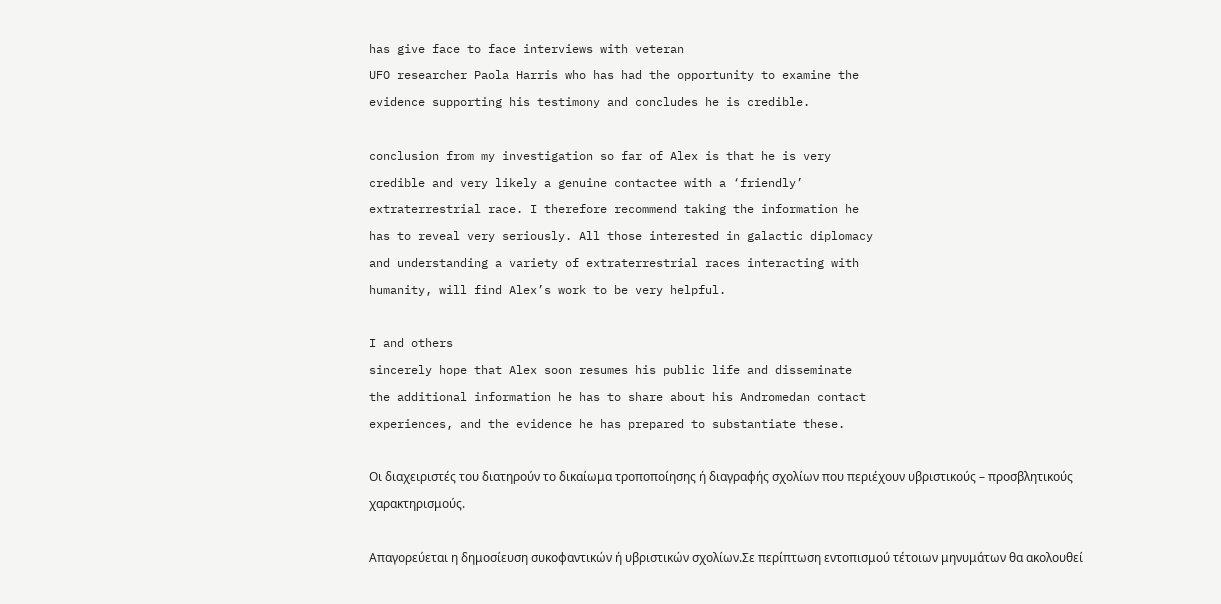has give face to face interviews with veteran
UFO researcher Paola Harris who has had the opportunity to examine the
evidence supporting his testimony and concludes he is credible.

conclusion from my investigation so far of Alex is that he is very
credible and very likely a genuine contactee with a ‘friendly’
extraterrestrial race. I therefore recommend taking the information he
has to reveal very seriously. All those interested in galactic diplomacy
and understanding a variety of extraterrestrial races interacting with
humanity, will find Alex’s work to be very helpful.

I and others
sincerely hope that Alex soon resumes his public life and disseminate
the additional information he has to share about his Andromedan contact
experiences, and the evidence he has prepared to substantiate these.

Οι διαχειριστές του διατηρούν το δικαίωμα τροποποίησης ή διαγραφής σχολίων που περιέχουν υβριστικούς – προσβλητικούς χαρακτηρισμούς.

Απαγορεύεται η δημοσίευση συκοφαντικών ή υβριστικών σχολίων.Σε περίπτωση εντοπισμού τέτοιων μηνυμάτων θα ακολουθεί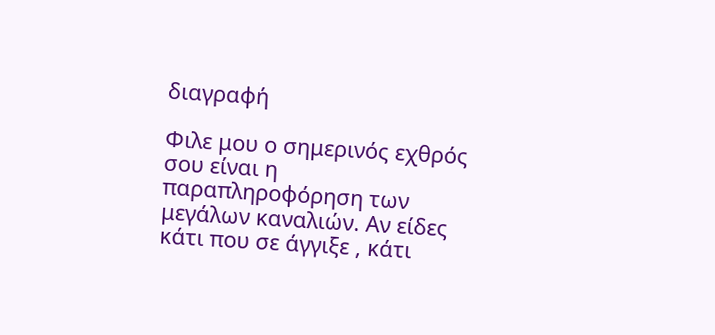διαγραφή

Φιλε μου ο σημερινός εχθρός σου είναι η παραπληροφόρηση των μεγάλων καναλιών. Αν είδες κάτι που σε άγγιξε , κάτι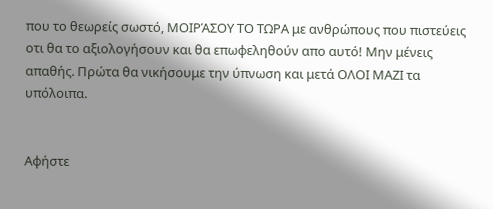που το θεωρείς σωστό, ΜΟΙΡΆΣΟΥ ΤΟ ΤΩΡΑ με ανθρώπους που πιστεύεις οτι θα το αξιολογήσουν και θα επωφεληθούν απο αυτό! Μην μένεις απαθής. Πρώτα θα νικήσουμε την ύπνωση και μετά ΟΛΟΙ ΜΑΖΙ τα υπόλοιπα.


Αφήστε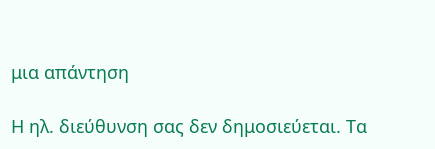μια απάντηση

Η ηλ. διεύθυνση σας δεν δημοσιεύεται. Τα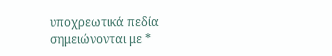υποχρεωτικά πεδία σημειώνονται με *